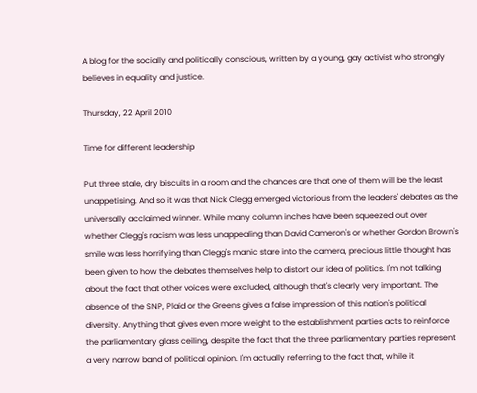A blog for the socially and politically conscious, written by a young, gay activist who strongly believes in equality and justice.

Thursday, 22 April 2010

Time for different leadership

Put three stale, dry biscuits in a room and the chances are that one of them will be the least unappetising. And so it was that Nick Clegg emerged victorious from the leaders' debates as the universally acclaimed winner. While many column inches have been squeezed out over whether Clegg's racism was less unappealing than David Cameron's or whether Gordon Brown's smile was less horrifying than Clegg's manic stare into the camera, precious little thought has been given to how the debates themselves help to distort our idea of politics. I'm not talking about the fact that other voices were excluded, although that's clearly very important. The absence of the SNP, Plaid or the Greens gives a false impression of this nation's political diversity. Anything that gives even more weight to the establishment parties acts to reinforce the parliamentary glass ceiling, despite the fact that the three parliamentary parties represent a very narrow band of political opinion. I'm actually referring to the fact that, while it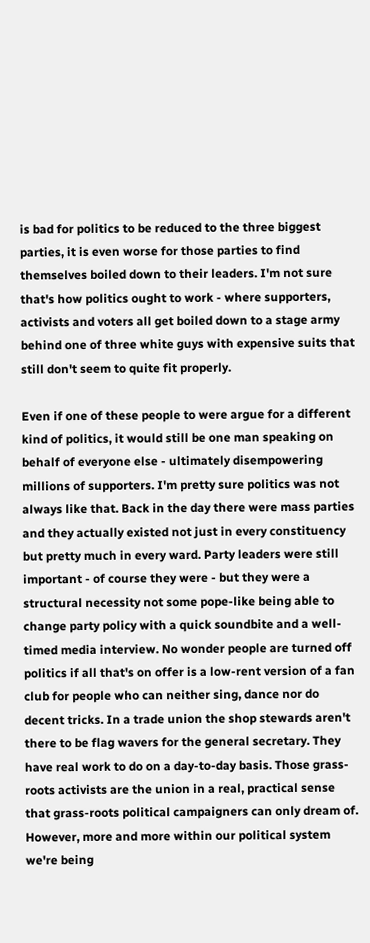is bad for politics to be reduced to the three biggest parties, it is even worse for those parties to find themselves boiled down to their leaders. I'm not sure that's how politics ought to work - where supporters, activists and voters all get boiled down to a stage army behind one of three white guys with expensive suits that still don't seem to quite fit properly.

Even if one of these people to were argue for a different kind of politics, it would still be one man speaking on behalf of everyone else - ultimately disempowering millions of supporters. I'm pretty sure politics was not always like that. Back in the day there were mass parties and they actually existed not just in every constituency but pretty much in every ward. Party leaders were still important - of course they were - but they were a structural necessity not some pope-like being able to change party policy with a quick soundbite and a well-timed media interview. No wonder people are turned off politics if all that's on offer is a low-rent version of a fan club for people who can neither sing, dance nor do decent tricks. In a trade union the shop stewards aren't there to be flag wavers for the general secretary. They have real work to do on a day-to-day basis. Those grass-roots activists are the union in a real, practical sense that grass-roots political campaigners can only dream of. However, more and more within our political system we're being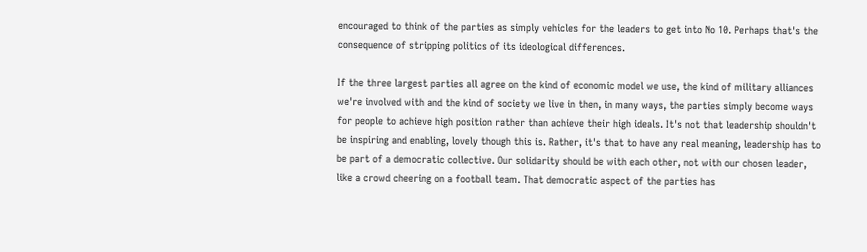encouraged to think of the parties as simply vehicles for the leaders to get into No 10. Perhaps that's the consequence of stripping politics of its ideological differences.

If the three largest parties all agree on the kind of economic model we use, the kind of military alliances we're involved with and the kind of society we live in then, in many ways, the parties simply become ways for people to achieve high position rather than achieve their high ideals. It's not that leadership shouldn't be inspiring and enabling, lovely though this is. Rather, it's that to have any real meaning, leadership has to be part of a democratic collective. Our solidarity should be with each other, not with our chosen leader, like a crowd cheering on a football team. That democratic aspect of the parties has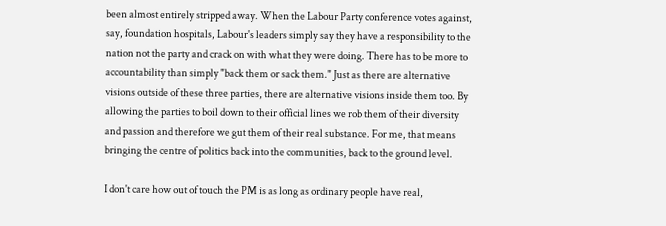been almost entirely stripped away. When the Labour Party conference votes against, say, foundation hospitals, Labour's leaders simply say they have a responsibility to the nation not the party and crack on with what they were doing. There has to be more to accountability than simply "back them or sack them." Just as there are alternative visions outside of these three parties, there are alternative visions inside them too. By allowing the parties to boil down to their official lines we rob them of their diversity and passion and therefore we gut them of their real substance. For me, that means bringing the centre of politics back into the communities, back to the ground level.

I don't care how out of touch the PM is as long as ordinary people have real,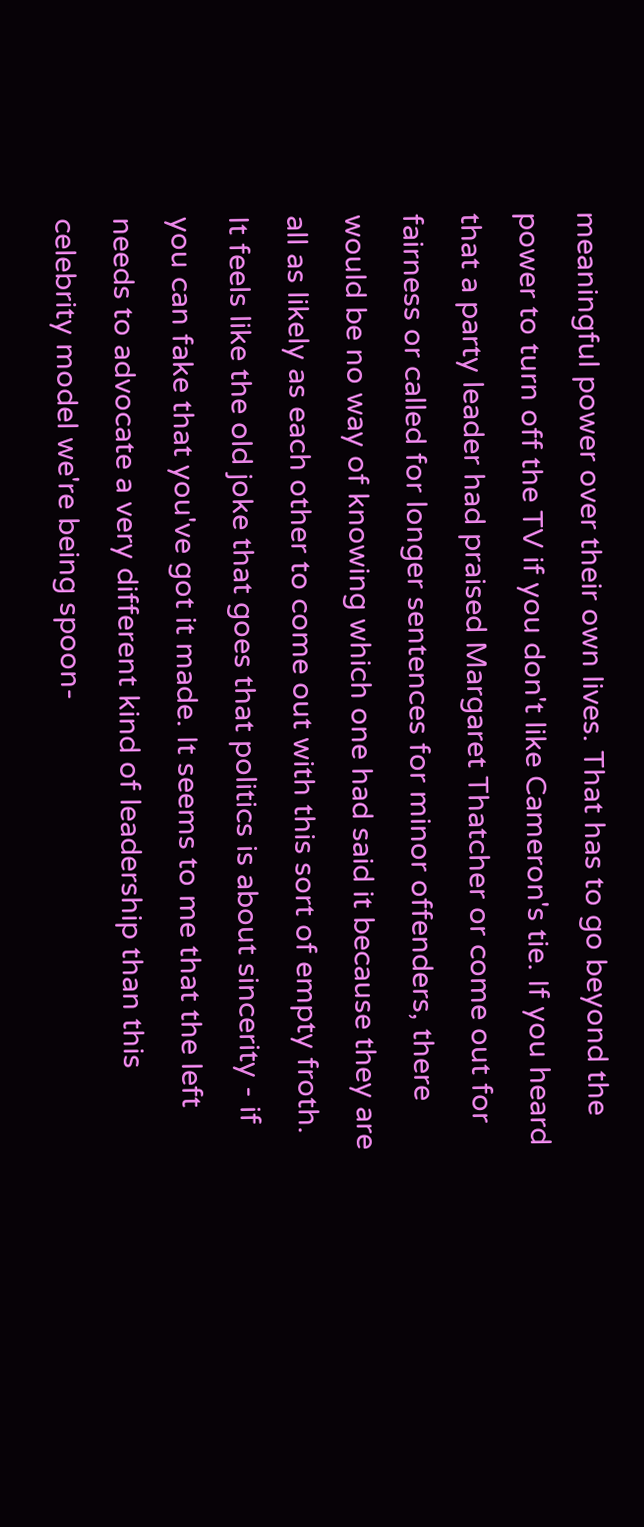meaningful power over their own lives. That has to go beyond the power to turn off the TV if you don't like Cameron's tie. If you heard that a party leader had praised Margaret Thatcher or come out for fairness or called for longer sentences for minor offenders, there would be no way of knowing which one had said it because they are all as likely as each other to come out with this sort of empty froth. It feels like the old joke that goes that politics is about sincerity - if you can fake that you've got it made. It seems to me that the left needs to advocate a very different kind of leadership than this celebrity model we're being spoon-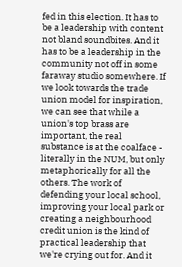fed in this election. It has to be a leadership with content not bland soundbites. And it has to be a leadership in the community not off in some faraway studio somewhere. If we look towards the trade union model for inspiration, we can see that while a union's top brass are important, the real substance is at the coalface - literally in the NUM, but only metaphorically for all the others. The work of defending your local school, improving your local park or creating a neighbourhood credit union is the kind of practical leadership that we're crying out for. And it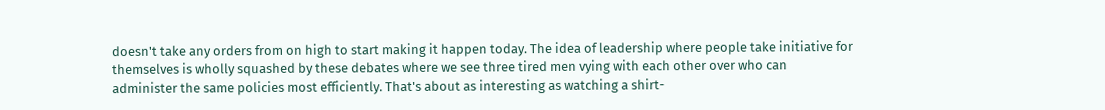doesn't take any orders from on high to start making it happen today. The idea of leadership where people take initiative for themselves is wholly squashed by these debates where we see three tired men vying with each other over who can administer the same policies most efficiently. That's about as interesting as watching a shirt-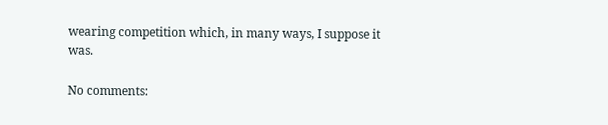wearing competition which, in many ways, I suppose it was.

No comments: